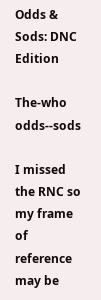Odds & Sods: DNC Edition

The-who odds--sods

I missed the RNC so my frame of reference may be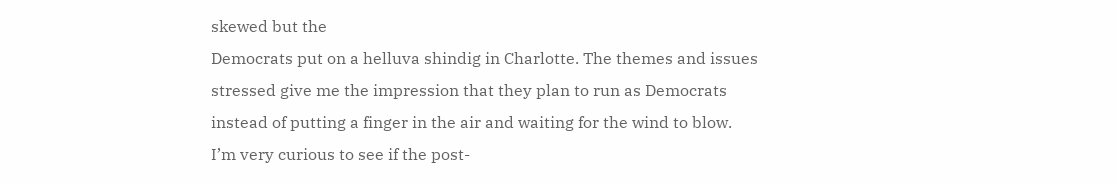skewed but the
Democrats put on a helluva shindig in Charlotte. The themes and issues
stressed give me the impression that they plan to run as Democrats
instead of putting a finger in the air and waiting for the wind to blow.
I’m very curious to see if the post-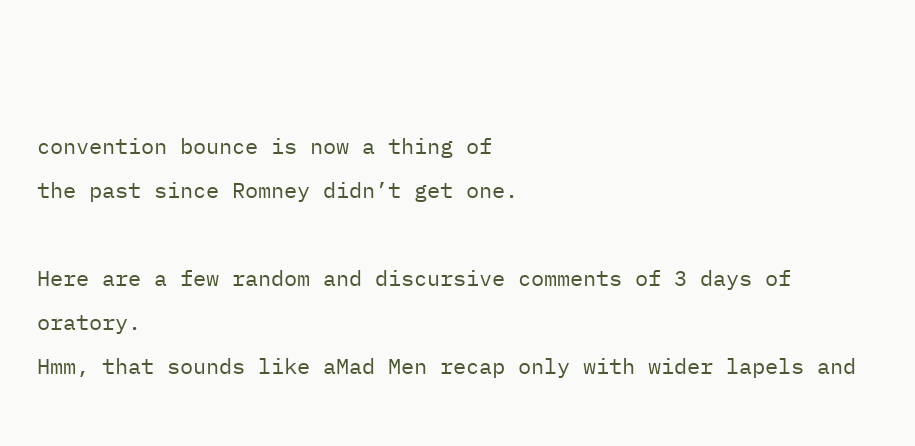convention bounce is now a thing of
the past since Romney didn’t get one.

Here are a few random and discursive comments of 3 days of oratory.
Hmm, that sounds like aMad Men recap only with wider lapels and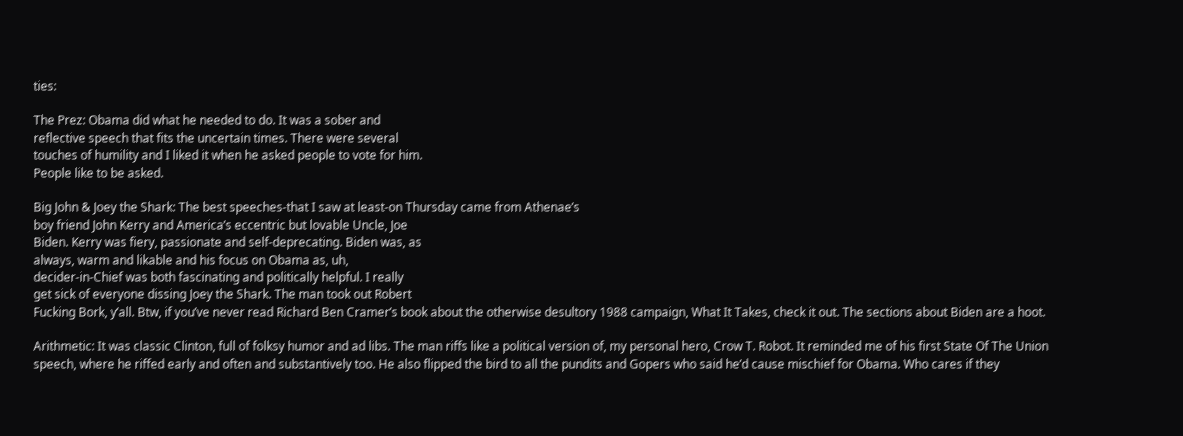ties:

The Prez: Obama did what he needed to do. It was a sober and
reflective speech that fits the uncertain times. There were several
touches of humility and I liked it when he asked people to vote for him.
People like to be asked.

Big John & Joey the Shark: The best speeches-that I saw at least-on Thursday came from Athenae’s
boy friend John Kerry and America’s eccentric but lovable Uncle, Joe
Biden. Kerry was fiery, passionate and self-deprecating. Biden was, as
always, warm and likable and his focus on Obama as, uh,
decider-in-Chief was both fascinating and politically helpful. I really
get sick of everyone dissing Joey the Shark. The man took out Robert
Fucking Bork, y’all. Btw, if you’ve never read Richard Ben Cramer’s book about the otherwise desultory 1988 campaign, What It Takes, check it out. The sections about Biden are a hoot.

Arithmetic: It was classic Clinton, full of folksy humor and ad libs. The man riffs like a political version of, my personal hero, Crow T. Robot. It reminded me of his first State Of The Union speech, where he riffed early and often and substantively too. He also flipped the bird to all the pundits and Gopers who said he’d cause mischief for Obama. Who cares if they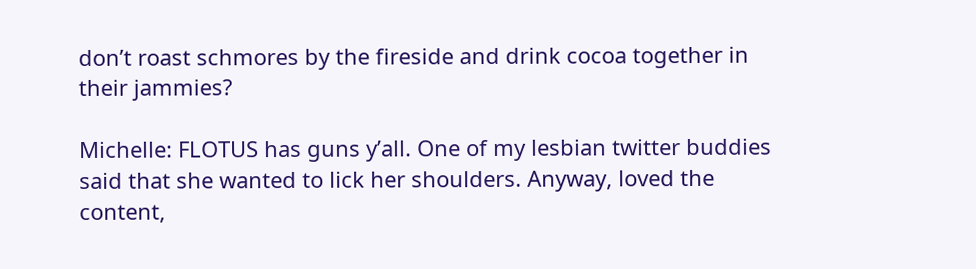don’t roast schmores by the fireside and drink cocoa together in their jammies?

Michelle: FLOTUS has guns y’all. One of my lesbian twitter buddies said that she wanted to lick her shoulders. Anyway, loved the content,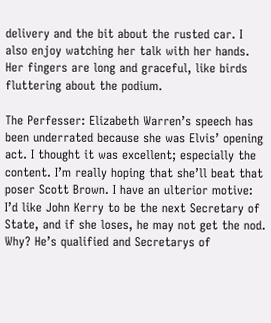delivery and the bit about the rusted car. I also enjoy watching her talk with her hands. Her fingers are long and graceful, like birds fluttering about the podium.

The Perfesser: Elizabeth Warren’s speech has been underrated because she was Elvis’ opening act. I thought it was excellent; especially the content. I’m really hoping that she’ll beat that poser Scott Brown. I have an ulterior motive: I’d like John Kerry to be the next Secretary of State, and if she loses, he may not get the nod. Why? He’s qualified and Secretarys of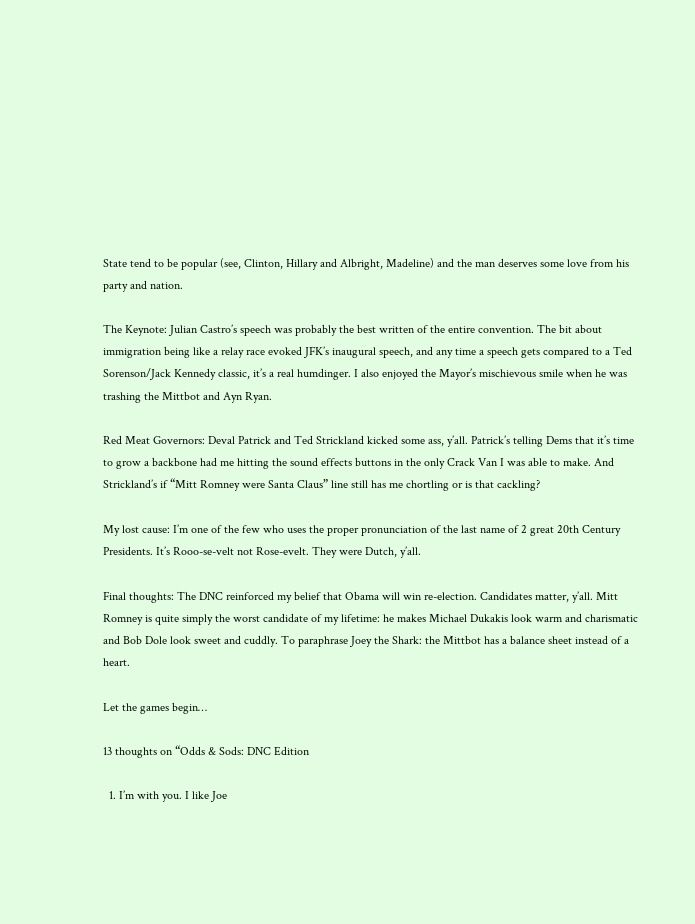State tend to be popular (see, Clinton, Hillary and Albright, Madeline) and the man deserves some love from his party and nation.

The Keynote: Julian Castro’s speech was probably the best written of the entire convention. The bit about immigration being like a relay race evoked JFK’s inaugural speech, and any time a speech gets compared to a Ted Sorenson/Jack Kennedy classic, it’s a real humdinger. I also enjoyed the Mayor’s mischievous smile when he was trashing the Mittbot and Ayn Ryan.

Red Meat Governors: Deval Patrick and Ted Strickland kicked some ass, y’all. Patrick’s telling Dems that it’s time to grow a backbone had me hitting the sound effects buttons in the only Crack Van I was able to make. And Strickland’s if “Mitt Romney were Santa Claus” line still has me chortling or is that cackling?

My lost cause: I’m one of the few who uses the proper pronunciation of the last name of 2 great 20th Century Presidents. It’s Rooo-se-velt not Rose-evelt. They were Dutch, y’all.

Final thoughts: The DNC reinforced my belief that Obama will win re-election. Candidates matter, y’all. Mitt Romney is quite simply the worst candidate of my lifetime: he makes Michael Dukakis look warm and charismatic and Bob Dole look sweet and cuddly. To paraphrase Joey the Shark: the Mittbot has a balance sheet instead of a heart.

Let the games begin…

13 thoughts on “Odds & Sods: DNC Edition

  1. I’m with you. I like Joe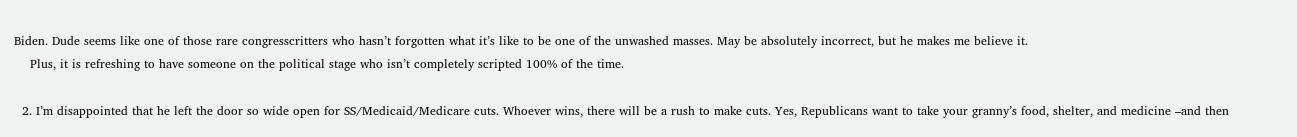Biden. Dude seems like one of those rare congresscritters who hasn’t forgotten what it’s like to be one of the unwashed masses. May be absolutely incorrect, but he makes me believe it.
    Plus, it is refreshing to have someone on the political stage who isn’t completely scripted 100% of the time.

  2. I’m disappointed that he left the door so wide open for SS/Medicaid/Medicare cuts. Whoever wins, there will be a rush to make cuts. Yes, Republicans want to take your granny’s food, shelter, and medicine –and then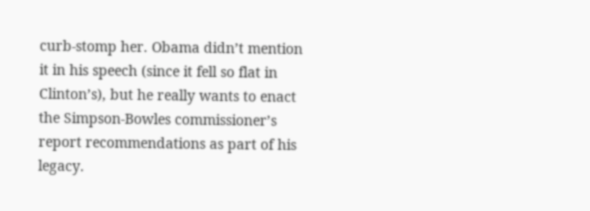curb-stomp her. Obama didn’t mention it in his speech (since it fell so flat in Clinton’s), but he really wants to enact the Simpson-Bowles commissioner’s report recommendations as part of his legacy.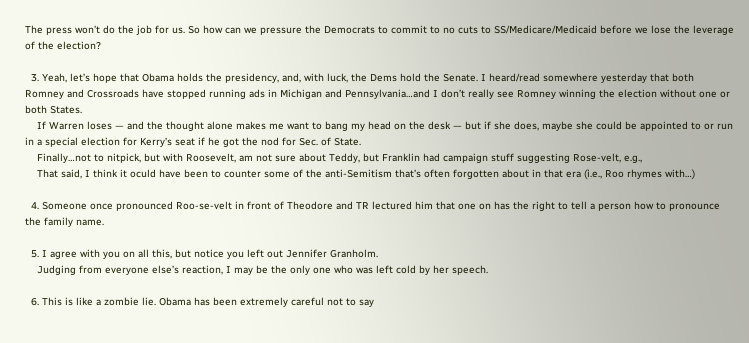The press won’t do the job for us. So how can we pressure the Democrats to commit to no cuts to SS/Medicare/Medicaid before we lose the leverage of the election?

  3. Yeah, let’s hope that Obama holds the presidency, and, with luck, the Dems hold the Senate. I heard/read somewhere yesterday that both Romney and Crossroads have stopped running ads in Michigan and Pennsylvania…and I don’t really see Romney winning the election without one or both States.
    If Warren loses — and the thought alone makes me want to bang my head on the desk — but if she does, maybe she could be appointed to or run in a special election for Kerry’s seat if he got the nod for Sec. of State.
    Finally…not to nitpick, but with Roosevelt, am not sure about Teddy, but Franklin had campaign stuff suggesting Rose-velt, e.g.,
    That said, I think it oculd have been to counter some of the anti-Semitism that’s often forgotten about in that era (i.e., Roo rhymes with…)

  4. Someone once pronounced Roo-se-velt in front of Theodore and TR lectured him that one on has the right to tell a person how to pronounce the family name.

  5. I agree with you on all this, but notice you left out Jennifer Granholm.
    Judging from everyone else’s reaction, I may be the only one who was left cold by her speech.

  6. This is like a zombie lie. Obama has been extremely careful not to say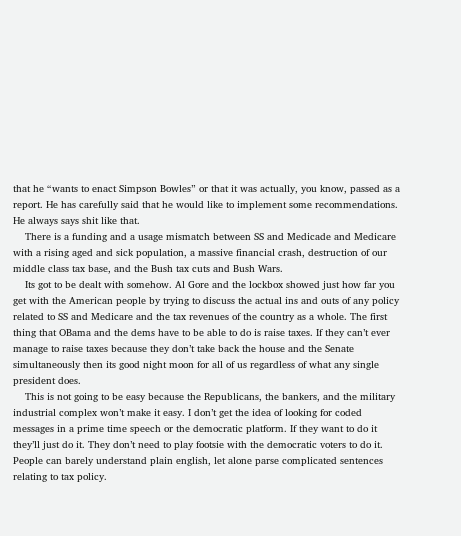that he “wants to enact Simpson Bowles” or that it was actually, you know, passed as a report. He has carefully said that he would like to implement some recommendations. He always says shit like that.
    There is a funding and a usage mismatch between SS and Medicade and Medicare with a rising aged and sick population, a massive financial crash, destruction of our middle class tax base, and the Bush tax cuts and Bush Wars.
    Its got to be dealt with somehow. Al Gore and the lockbox showed just how far you get with the American people by trying to discuss the actual ins and outs of any policy related to SS and Medicare and the tax revenues of the country as a whole. The first thing that OBama and the dems have to be able to do is raise taxes. If they can’t ever manage to raise taxes because they don’t take back the house and the Senate simultaneously then its good night moon for all of us regardless of what any single president does.
    This is not going to be easy because the Republicans, the bankers, and the military industrial complex won’t make it easy. I don’t get the idea of looking for coded messages in a prime time speech or the democratic platform. If they want to do it they’ll just do it. They don’t need to play footsie with the democratic voters to do it. People can barely understand plain english, let alone parse complicated sentences relating to tax policy.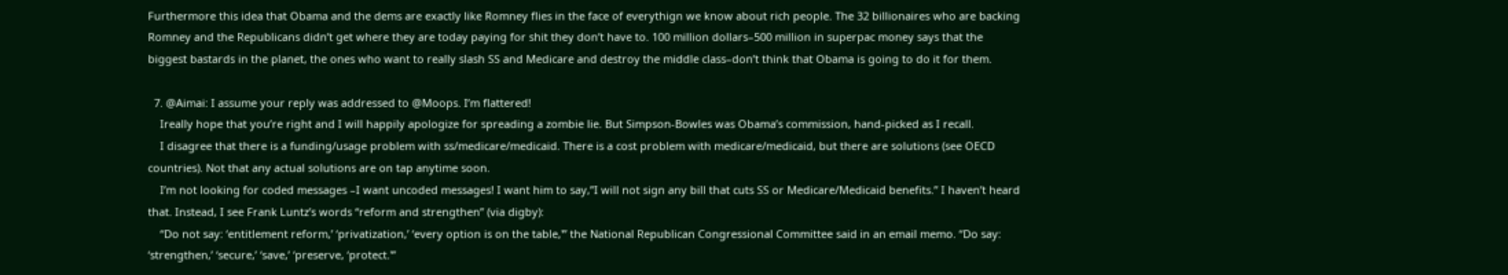Furthermore this idea that Obama and the dems are exactly like Romney flies in the face of everythign we know about rich people. The 32 billionaires who are backing Romney and the Republicans didn’t get where they are today paying for shit they don’t have to. 100 million dollars–500 million in superpac money says that the biggest bastards in the planet, the ones who want to really slash SS and Medicare and destroy the middle class–don’t think that Obama is going to do it for them.

  7. @Aimai: I assume your reply was addressed to @Moops. I’m flattered!
    Ireally hope that you’re right and I will happily apologize for spreading a zombie lie. But Simpson-Bowles was Obama’s commission, hand-picked as I recall.
    I disagree that there is a funding/usage problem with ss/medicare/medicaid. There is a cost problem with medicare/medicaid, but there are solutions (see OECD countries). Not that any actual solutions are on tap anytime soon.
    I’m not looking for coded messages –I want uncoded messages! I want him to say,”I will not sign any bill that cuts SS or Medicare/Medicaid benefits.” I haven’t heard that. Instead, I see Frank Luntz’s words “reform and strengthen” (via digby):
    “Do not say: ‘entitlement reform,’ ‘privatization,’ ‘every option is on the table,'” the National Republican Congressional Committee said in an email memo. “Do say: ‘strengthen,’ ‘secure,’ ‘save,’ ‘preserve, ‘protect.'”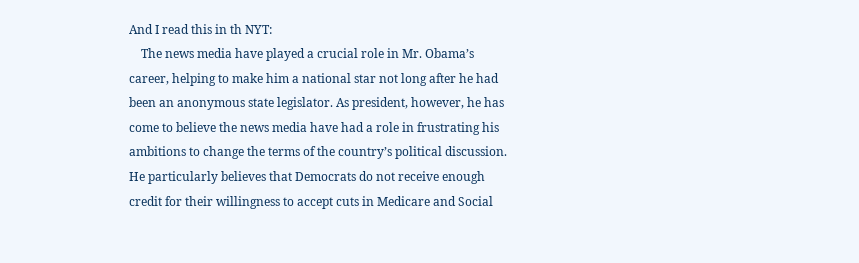And I read this in th NYT:
    The news media have played a crucial role in Mr. Obama’s career, helping to make him a national star not long after he had been an anonymous state legislator. As president, however, he has come to believe the news media have had a role in frustrating his ambitions to change the terms of the country’s political discussion. He particularly believes that Democrats do not receive enough credit for their willingness to accept cuts in Medicare and Social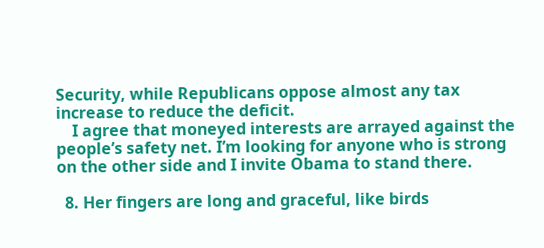Security, while Republicans oppose almost any tax increase to reduce the deficit.
    I agree that moneyed interests are arrayed against the people’s safety net. I’m looking for anyone who is strong on the other side and I invite Obama to stand there.

  8. Her fingers are long and graceful, like birds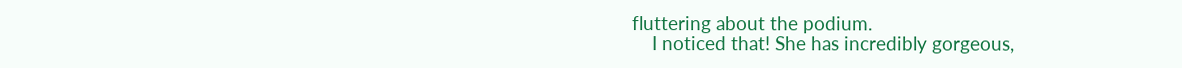fluttering about the podium.
    I noticed that! She has incredibly gorgeous,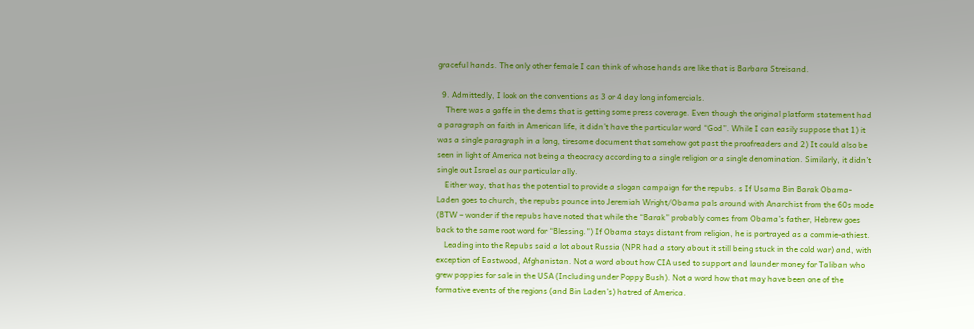graceful hands. The only other female I can think of whose hands are like that is Barbara Streisand.

  9. Admittedly, I look on the conventions as 3 or 4 day long infomercials.
    There was a gaffe in the dems that is getting some press coverage. Even though the original platform statement had a paragraph on faith in American life, it didn’t have the particular word “God”. While I can easily suppose that 1) it was a single paragraph in a long, tiresome document that somehow got past the proofreaders and 2) It could also be seen in light of America not being a theocracy according to a single religion or a single denomination. Similarly, it didn’t single out Israel as our particular ally.
    Either way, that has the potential to provide a slogan campaign for the repubs. s If Usama Bin Barak Obama-Laden goes to church, the repubs pounce into Jeremiah Wright/Obama pals around with Anarchist from the 60s mode (BTW – wonder if the repubs have noted that while the “Barak” probably comes from Obama’s father, Hebrew goes back to the same root word for “Blessing.”) If Obama stays distant from religion, he is portrayed as a commie-athiest.
    Leading into the Repubs said a lot about Russia (NPR had a story about it still being stuck in the cold war) and, with exception of Eastwood, Afghanistan. Not a word about how CIA used to support and launder money for Taliban who grew poppies for sale in the USA (Including under Poppy Bush). Not a word how that may have been one of the formative events of the regions (and Bin Laden’s) hatred of America.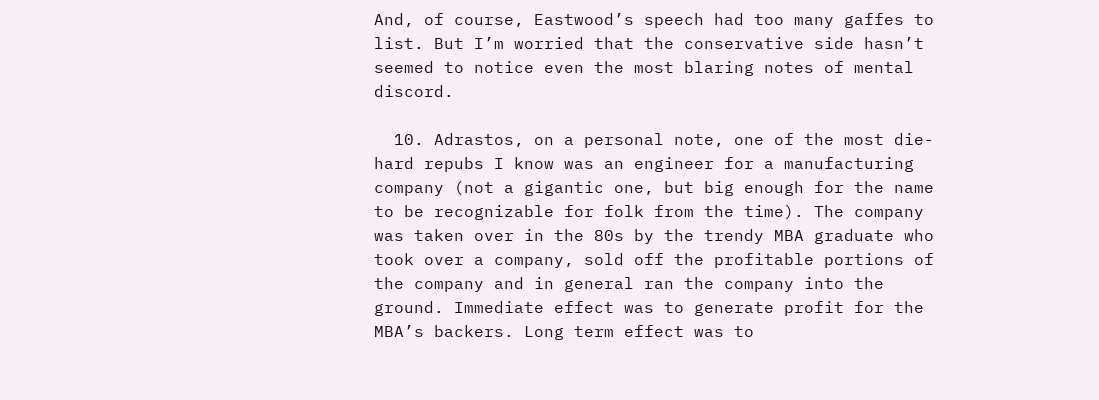And, of course, Eastwood’s speech had too many gaffes to list. But I’m worried that the conservative side hasn’t seemed to notice even the most blaring notes of mental discord.

  10. Adrastos, on a personal note, one of the most die-hard repubs I know was an engineer for a manufacturing company (not a gigantic one, but big enough for the name to be recognizable for folk from the time). The company was taken over in the 80s by the trendy MBA graduate who took over a company, sold off the profitable portions of the company and in general ran the company into the ground. Immediate effect was to generate profit for the MBA’s backers. Long term effect was to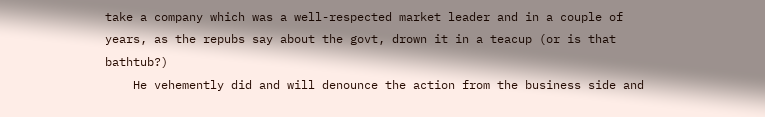take a company which was a well-respected market leader and in a couple of years, as the repubs say about the govt, drown it in a teacup (or is that bathtub?)
    He vehemently did and will denounce the action from the business side and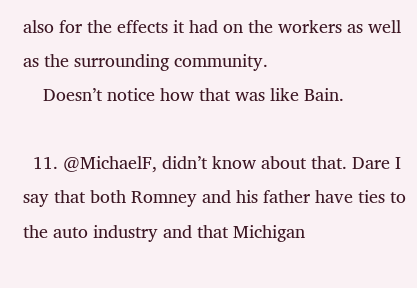also for the effects it had on the workers as well as the surrounding community.
    Doesn’t notice how that was like Bain.

  11. @MichaelF, didn’t know about that. Dare I say that both Romney and his father have ties to the auto industry and that Michigan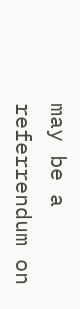may be a referrendum on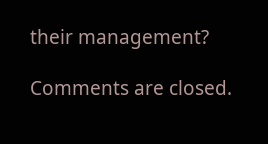their management?

Comments are closed.